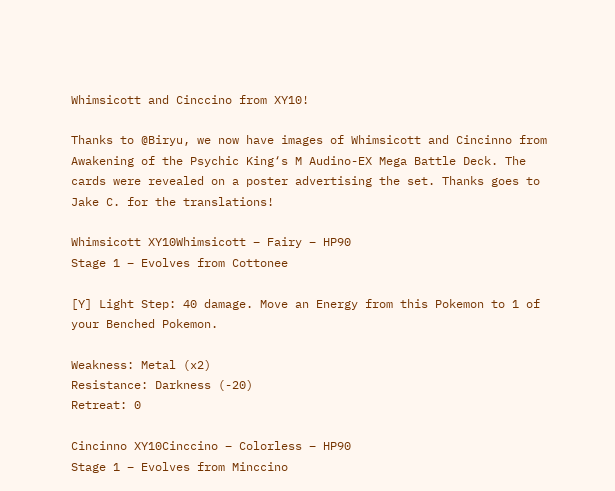Whimsicott and Cinccino from XY10!

Thanks to @Biryu, we now have images of Whimsicott and Cincinno from Awakening of the Psychic King‘s M Audino-EX Mega Battle Deck. The cards were revealed on a poster advertising the set. Thanks goes to Jake C. for the translations!

Whimsicott XY10Whimsicott – Fairy – HP90
Stage 1 – Evolves from Cottonee

[Y] Light Step: 40 damage. Move an Energy from this Pokemon to 1 of your Benched Pokemon.

Weakness: Metal (x2)
Resistance: Darkness (-20)
Retreat: 0

Cincinno XY10Cinccino – Colorless – HP90
Stage 1 – Evolves from Minccino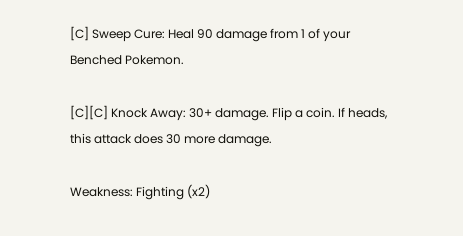[C] Sweep Cure: Heal 90 damage from 1 of your Benched Pokemon.

[C][C] Knock Away: 30+ damage. Flip a coin. If heads, this attack does 30 more damage.

Weakness: Fighting (x2)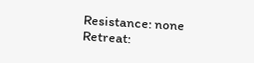Resistance: none
Retreat: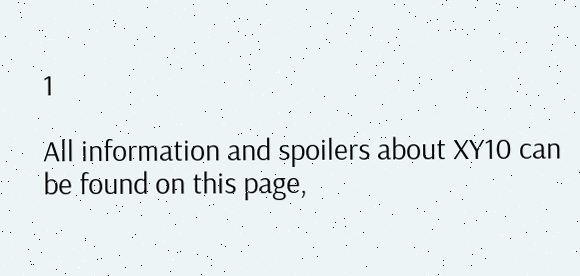1

All information and spoilers about XY10 can be found on this page,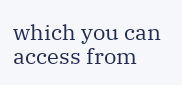which you can access from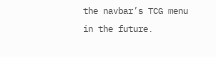the navbar’s TCG menu in the future.